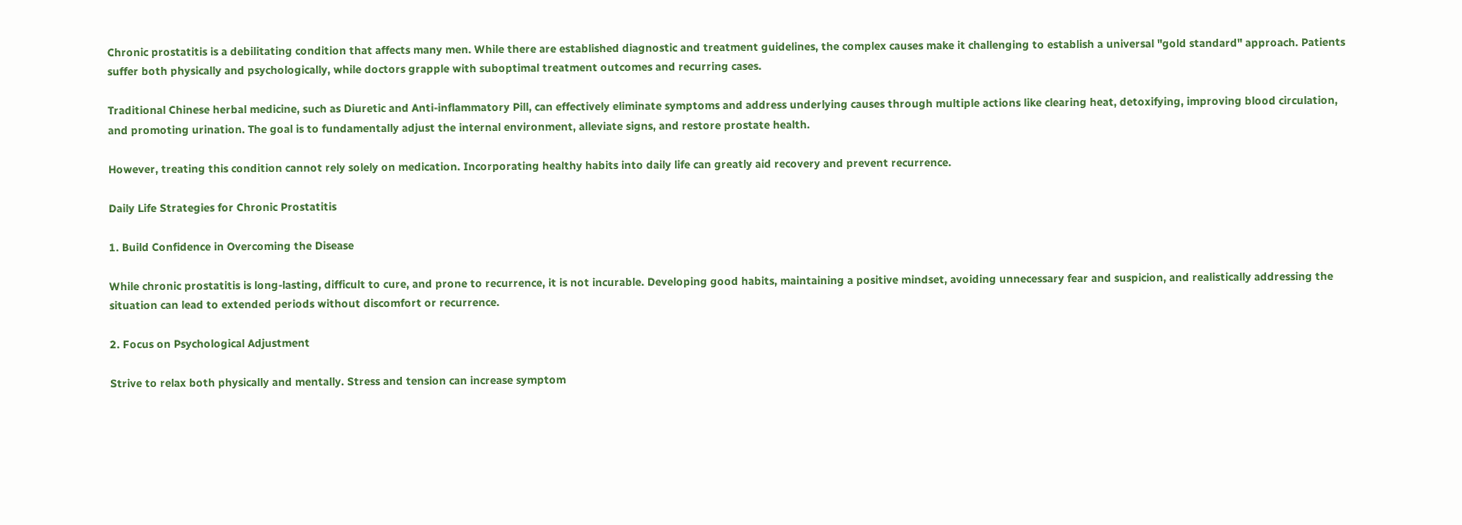Chronic prostatitis is a debilitating condition that affects many men. While there are established diagnostic and treatment guidelines, the complex causes make it challenging to establish a universal "gold standard" approach. Patients suffer both physically and psychologically, while doctors grapple with suboptimal treatment outcomes and recurring cases.

Traditional Chinese herbal medicine, such as Diuretic and Anti-inflammatory Pill, can effectively eliminate symptoms and address underlying causes through multiple actions like clearing heat, detoxifying, improving blood circulation, and promoting urination. The goal is to fundamentally adjust the internal environment, alleviate signs, and restore prostate health.

However, treating this condition cannot rely solely on medication. Incorporating healthy habits into daily life can greatly aid recovery and prevent recurrence.

Daily Life Strategies for Chronic Prostatitis

1. Build Confidence in Overcoming the Disease

While chronic prostatitis is long-lasting, difficult to cure, and prone to recurrence, it is not incurable. Developing good habits, maintaining a positive mindset, avoiding unnecessary fear and suspicion, and realistically addressing the situation can lead to extended periods without discomfort or recurrence.

2. Focus on Psychological Adjustment

Strive to relax both physically and mentally. Stress and tension can increase symptom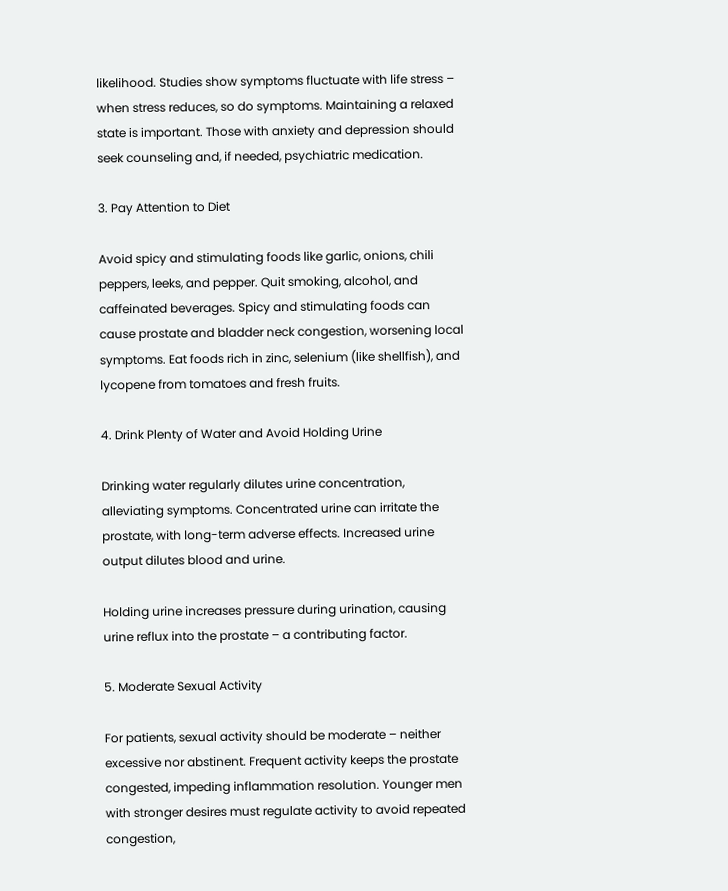likelihood. Studies show symptoms fluctuate with life stress – when stress reduces, so do symptoms. Maintaining a relaxed state is important. Those with anxiety and depression should seek counseling and, if needed, psychiatric medication.

3. Pay Attention to Diet

Avoid spicy and stimulating foods like garlic, onions, chili peppers, leeks, and pepper. Quit smoking, alcohol, and caffeinated beverages. Spicy and stimulating foods can cause prostate and bladder neck congestion, worsening local symptoms. Eat foods rich in zinc, selenium (like shellfish), and lycopene from tomatoes and fresh fruits.

4. Drink Plenty of Water and Avoid Holding Urine

Drinking water regularly dilutes urine concentration, alleviating symptoms. Concentrated urine can irritate the prostate, with long-term adverse effects. Increased urine output dilutes blood and urine.

Holding urine increases pressure during urination, causing urine reflux into the prostate – a contributing factor.

5. Moderate Sexual Activity

For patients, sexual activity should be moderate – neither excessive nor abstinent. Frequent activity keeps the prostate congested, impeding inflammation resolution. Younger men with stronger desires must regulate activity to avoid repeated congestion,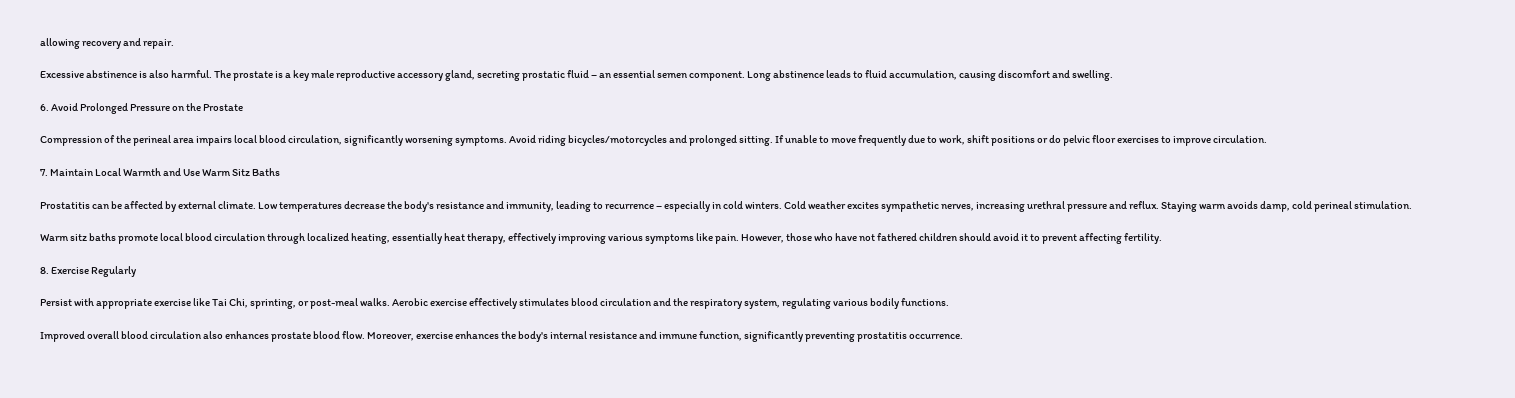allowing recovery and repair.

Excessive abstinence is also harmful. The prostate is a key male reproductive accessory gland, secreting prostatic fluid – an essential semen component. Long abstinence leads to fluid accumulation, causing discomfort and swelling.

6. Avoid Prolonged Pressure on the Prostate

Compression of the perineal area impairs local blood circulation, significantly worsening symptoms. Avoid riding bicycles/motorcycles and prolonged sitting. If unable to move frequently due to work, shift positions or do pelvic floor exercises to improve circulation.

7. Maintain Local Warmth and Use Warm Sitz Baths

Prostatitis can be affected by external climate. Low temperatures decrease the body's resistance and immunity, leading to recurrence – especially in cold winters. Cold weather excites sympathetic nerves, increasing urethral pressure and reflux. Staying warm avoids damp, cold perineal stimulation.

Warm sitz baths promote local blood circulation through localized heating, essentially heat therapy, effectively improving various symptoms like pain. However, those who have not fathered children should avoid it to prevent affecting fertility.

8. Exercise Regularly

Persist with appropriate exercise like Tai Chi, sprinting, or post-meal walks. Aerobic exercise effectively stimulates blood circulation and the respiratory system, regulating various bodily functions.

Improved overall blood circulation also enhances prostate blood flow. Moreover, exercise enhances the body's internal resistance and immune function, significantly preventing prostatitis occurrence.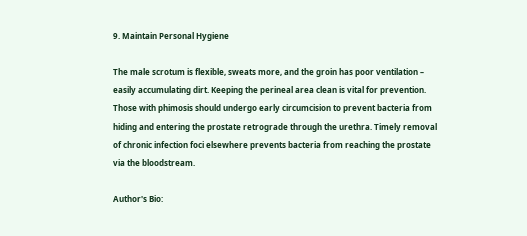9. Maintain Personal Hygiene

The male scrotum is flexible, sweats more, and the groin has poor ventilation – easily accumulating dirt. Keeping the perineal area clean is vital for prevention. Those with phimosis should undergo early circumcision to prevent bacteria from hiding and entering the prostate retrograde through the urethra. Timely removal of chronic infection foci elsewhere prevents bacteria from reaching the prostate via the bloodstream.

Author's Bio: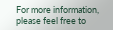For more information, please feel free to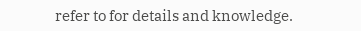refer to for details and knowledge.